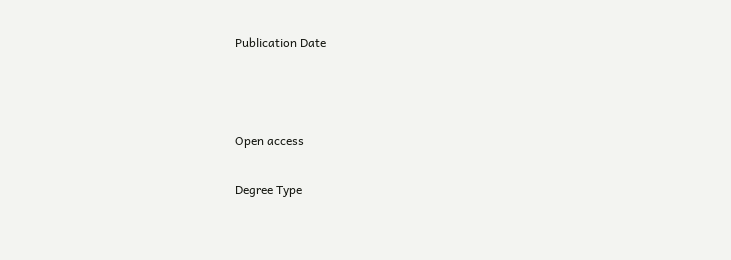Publication Date



Open access

Degree Type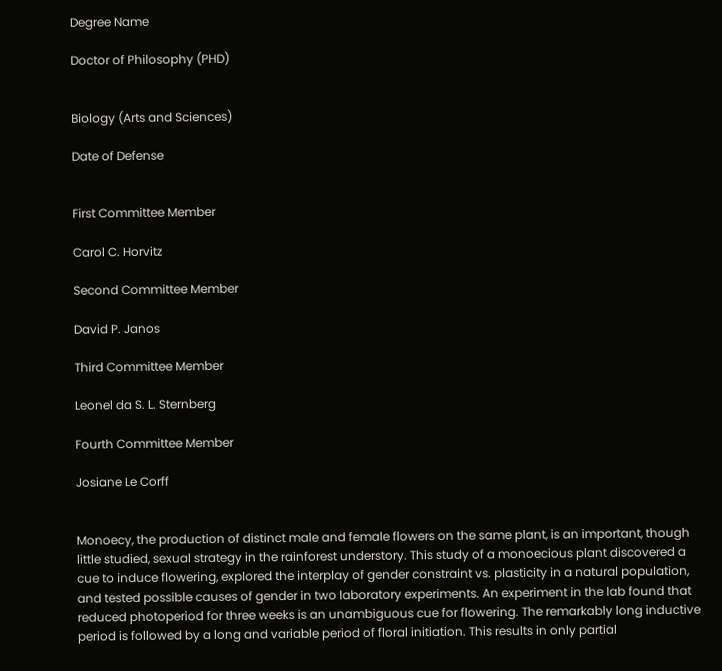Degree Name

Doctor of Philosophy (PHD)


Biology (Arts and Sciences)

Date of Defense


First Committee Member

Carol C. Horvitz

Second Committee Member

David P. Janos

Third Committee Member

Leonel da S. L. Sternberg

Fourth Committee Member

Josiane Le Corff


Monoecy, the production of distinct male and female flowers on the same plant, is an important, though little studied, sexual strategy in the rainforest understory. This study of a monoecious plant discovered a cue to induce flowering, explored the interplay of gender constraint vs. plasticity in a natural population, and tested possible causes of gender in two laboratory experiments. An experiment in the lab found that reduced photoperiod for three weeks is an unambiguous cue for flowering. The remarkably long inductive period is followed by a long and variable period of floral initiation. This results in only partial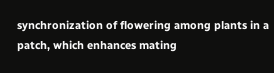synchronization of flowering among plants in a patch, which enhances mating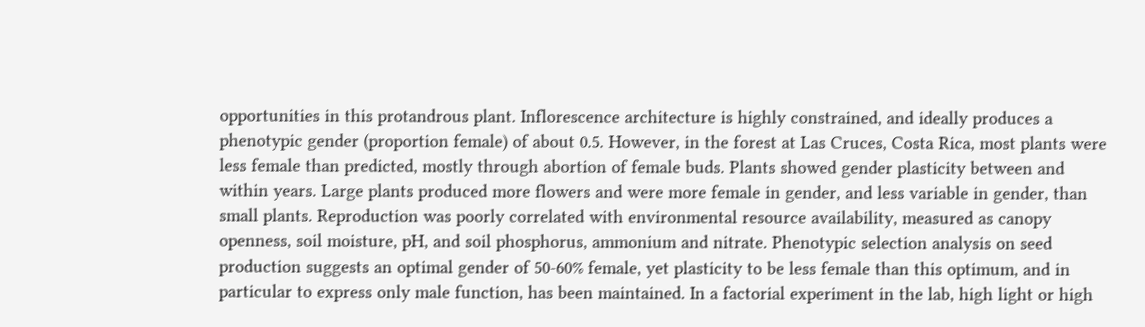opportunities in this protandrous plant. Inflorescence architecture is highly constrained, and ideally produces a phenotypic gender (proportion female) of about 0.5. However, in the forest at Las Cruces, Costa Rica, most plants were less female than predicted, mostly through abortion of female buds. Plants showed gender plasticity between and within years. Large plants produced more flowers and were more female in gender, and less variable in gender, than small plants. Reproduction was poorly correlated with environmental resource availability, measured as canopy openness, soil moisture, pH, and soil phosphorus, ammonium and nitrate. Phenotypic selection analysis on seed production suggests an optimal gender of 50-60% female, yet plasticity to be less female than this optimum, and in particular to express only male function, has been maintained. In a factorial experiment in the lab, high light or high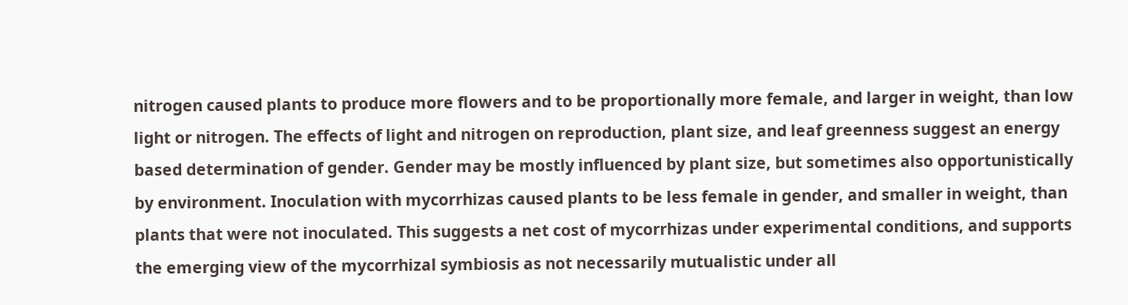nitrogen caused plants to produce more flowers and to be proportionally more female, and larger in weight, than low light or nitrogen. The effects of light and nitrogen on reproduction, plant size, and leaf greenness suggest an energy based determination of gender. Gender may be mostly influenced by plant size, but sometimes also opportunistically by environment. Inoculation with mycorrhizas caused plants to be less female in gender, and smaller in weight, than plants that were not inoculated. This suggests a net cost of mycorrhizas under experimental conditions, and supports the emerging view of the mycorrhizal symbiosis as not necessarily mutualistic under all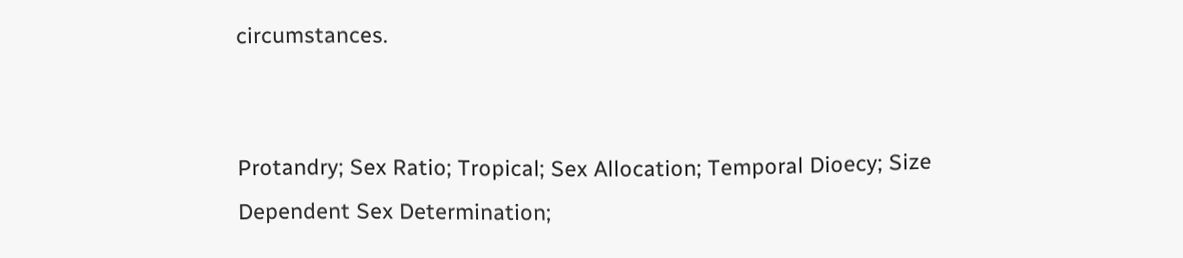circumstances.


Protandry; Sex Ratio; Tropical; Sex Allocation; Temporal Dioecy; Size Dependent Sex Determination;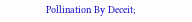Pollination By Deceit;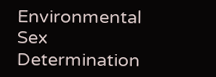Environmental Sex Determination